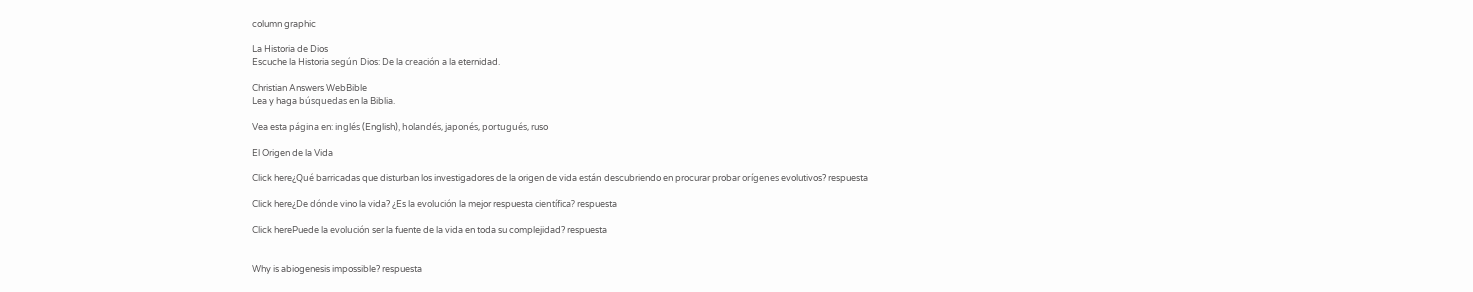column graphic

La Historia de Dios
Escuche la Historia según Dios: De la creación a la eternidad.

Christian Answers WebBible
Lea y haga búsquedas en la Biblia.

Vea esta página en: inglés (English), holandés, japonés, portugués, ruso

El Origen de la Vida

Click here¿Qué barricadas que disturban los investigadores de la origen de vida están descubriendo en procurar probar orígenes evolutivos? respuesta

Click here¿De dónde vino la vida? ¿Es la evolución la mejor respuesta científica? respuesta

Click herePuede la evolución ser la fuente de la vida en toda su complejidad? respuesta


Why is abiogenesis impossible? respuesta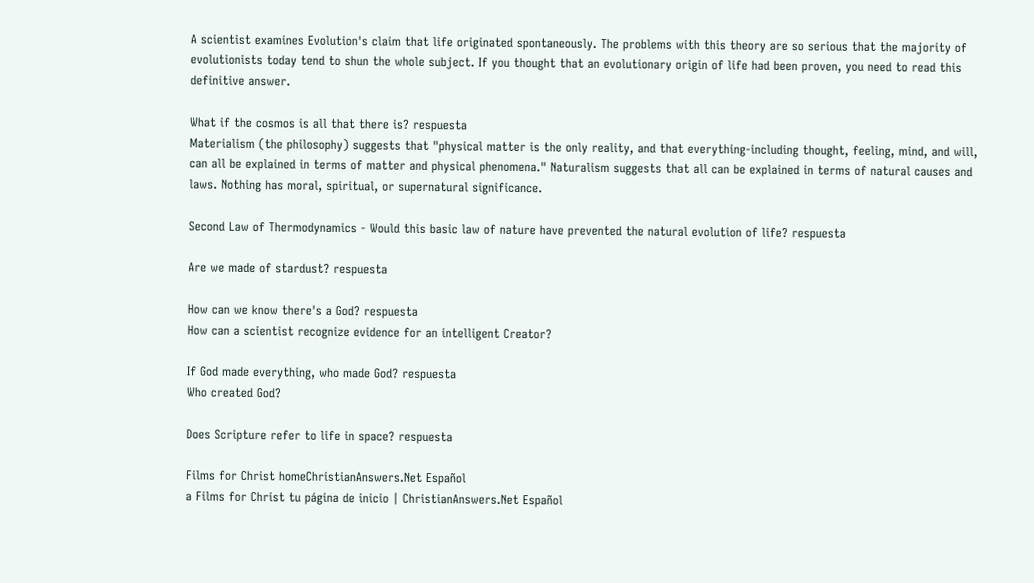A scientist examines Evolution's claim that life originated spontaneously. The problems with this theory are so serious that the majority of evolutionists today tend to shun the whole subject. If you thought that an evolutionary origin of life had been proven, you need to read this definitive answer.

What if the cosmos is all that there is? respuesta
Materialism (the philosophy) suggests that "physical matter is the only reality, and that everything-including thought, feeling, mind, and will, can all be explained in terms of matter and physical phenomena." Naturalism suggests that all can be explained in terms of natural causes and laws. Nothing has moral, spiritual, or supernatural significance.

Second Law of Thermodynamics - Would this basic law of nature have prevented the natural evolution of life? respuesta

Are we made of stardust? respuesta

How can we know there's a God? respuesta
How can a scientist recognize evidence for an intelligent Creator?

If God made everything, who made God? respuesta
Who created God?

Does Scripture refer to life in space? respuesta

Films for Christ homeChristianAnswers.Net Español
a Films for Christ tu página de inicio | ChristianAnswers.Net Español